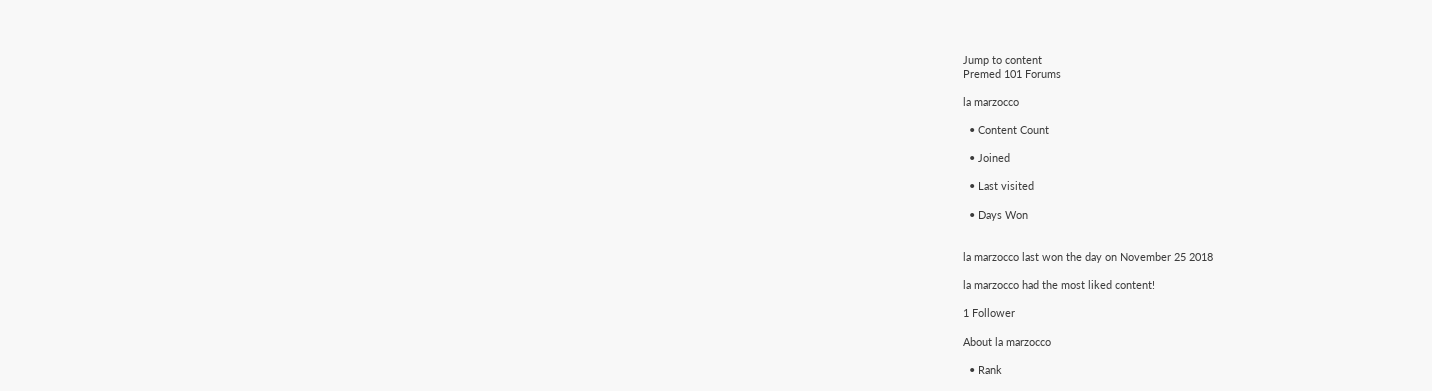Jump to content
Premed 101 Forums

la marzocco

  • Content Count

  • Joined

  • Last visited

  • Days Won


la marzocco last won the day on November 25 2018

la marzocco had the most liked content!

1 Follower

About la marzocco

  • Rank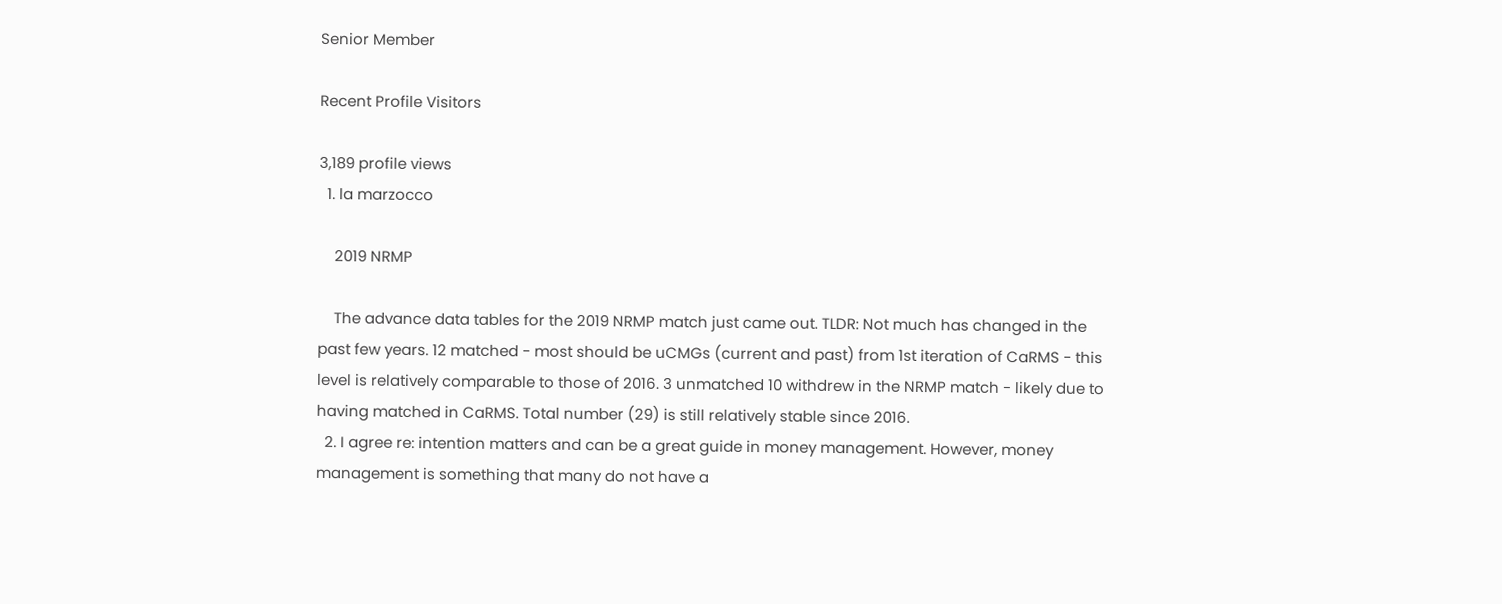Senior Member

Recent Profile Visitors

3,189 profile views
  1. la marzocco

    2019 NRMP

    The advance data tables for the 2019 NRMP match just came out. TLDR: Not much has changed in the past few years. 12 matched - most should be uCMGs (current and past) from 1st iteration of CaRMS - this level is relatively comparable to those of 2016. 3 unmatched 10 withdrew in the NRMP match - likely due to having matched in CaRMS. Total number (29) is still relatively stable since 2016.
  2. I agree re: intention matters and can be a great guide in money management. However, money management is something that many do not have a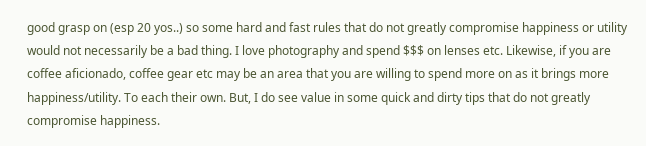good grasp on (esp 20 yos..) so some hard and fast rules that do not greatly compromise happiness or utility would not necessarily be a bad thing. I love photography and spend $$$ on lenses etc. Likewise, if you are coffee aficionado, coffee gear etc may be an area that you are willing to spend more on as it brings more happiness/utility. To each their own. But, I do see value in some quick and dirty tips that do not greatly compromise happiness.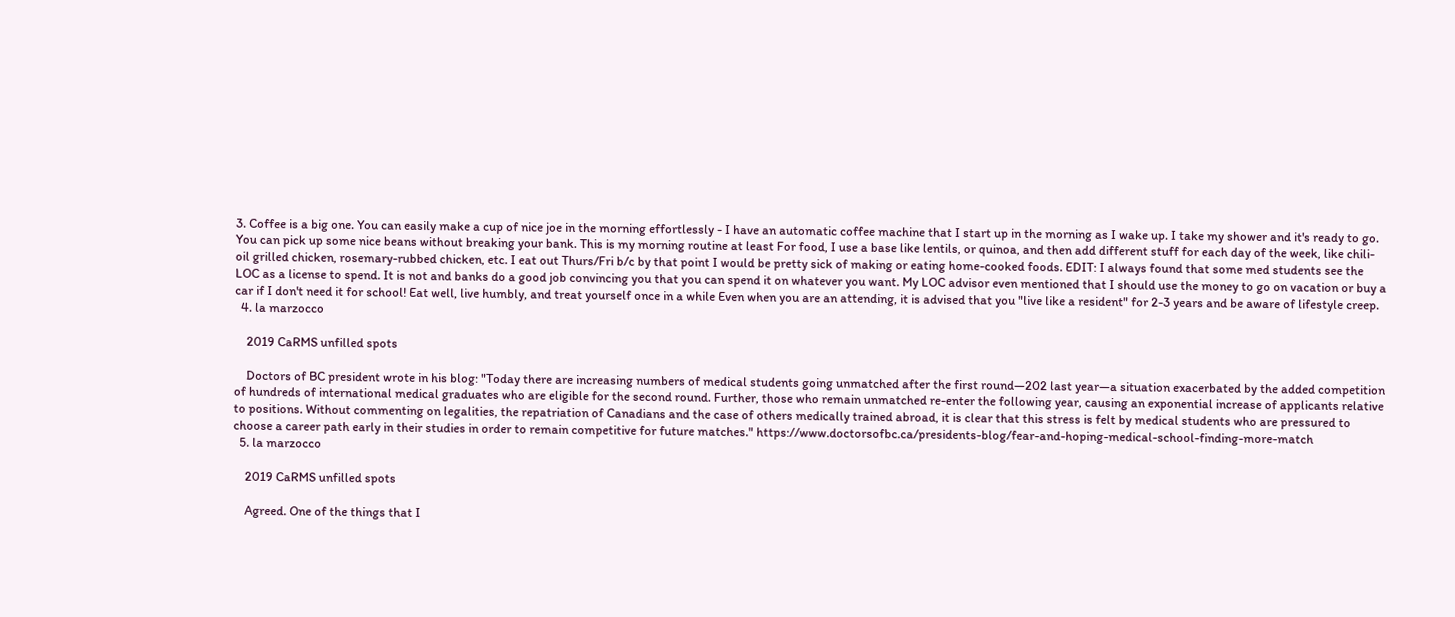3. Coffee is a big one. You can easily make a cup of nice joe in the morning effortlessly - I have an automatic coffee machine that I start up in the morning as I wake up. I take my shower and it's ready to go. You can pick up some nice beans without breaking your bank. This is my morning routine at least For food, I use a base like lentils, or quinoa, and then add different stuff for each day of the week, like chili-oil grilled chicken, rosemary-rubbed chicken, etc. I eat out Thurs/Fri b/c by that point I would be pretty sick of making or eating home-cooked foods. EDIT: I always found that some med students see the LOC as a license to spend. It is not and banks do a good job convincing you that you can spend it on whatever you want. My LOC advisor even mentioned that I should use the money to go on vacation or buy a car if I don't need it for school! Eat well, live humbly, and treat yourself once in a while Even when you are an attending, it is advised that you "live like a resident" for 2-3 years and be aware of lifestyle creep.
  4. la marzocco

    2019 CaRMS unfilled spots

    Doctors of BC president wrote in his blog: "Today there are increasing numbers of medical students going unmatched after the first round—202 last year—a situation exacerbated by the added competition of hundreds of international medical graduates who are eligible for the second round. Further, those who remain unmatched re-enter the following year, causing an exponential increase of applicants relative to positions. Without commenting on legalities, the repatriation of Canadians and the case of others medically trained abroad, it is clear that this stress is felt by medical students who are pressured to choose a career path early in their studies in order to remain competitive for future matches." https://www.doctorsofbc.ca/presidents-blog/fear-and-hoping-medical-school-finding-more-match
  5. la marzocco

    2019 CaRMS unfilled spots

    Agreed. One of the things that I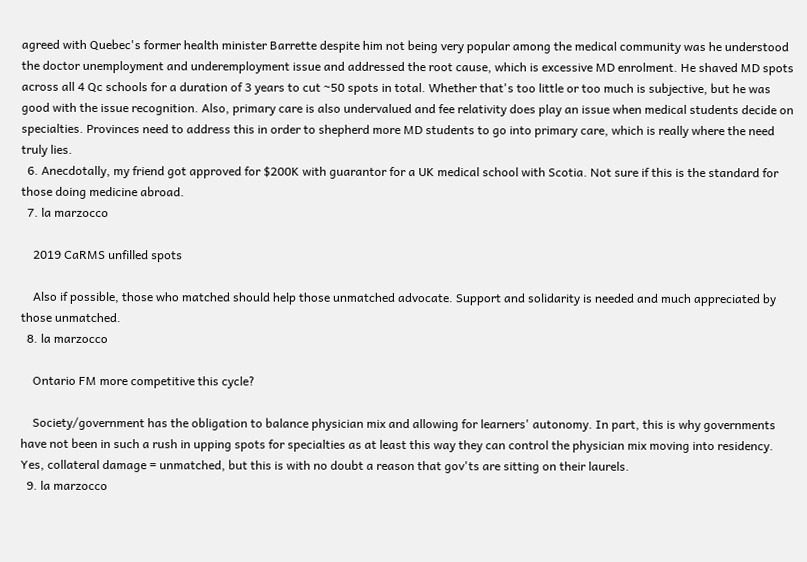agreed with Quebec's former health minister Barrette despite him not being very popular among the medical community was he understood the doctor unemployment and underemployment issue and addressed the root cause, which is excessive MD enrolment. He shaved MD spots across all 4 Qc schools for a duration of 3 years to cut ~50 spots in total. Whether that's too little or too much is subjective, but he was good with the issue recognition. Also, primary care is also undervalued and fee relativity does play an issue when medical students decide on specialties. Provinces need to address this in order to shepherd more MD students to go into primary care, which is really where the need truly lies.
  6. Anecdotally, my friend got approved for $200K with guarantor for a UK medical school with Scotia. Not sure if this is the standard for those doing medicine abroad.
  7. la marzocco

    2019 CaRMS unfilled spots

    Also if possible, those who matched should help those unmatched advocate. Support and solidarity is needed and much appreciated by those unmatched.
  8. la marzocco

    Ontario FM more competitive this cycle?

    Society/government has the obligation to balance physician mix and allowing for learners' autonomy. In part, this is why governments have not been in such a rush in upping spots for specialties as at least this way they can control the physician mix moving into residency. Yes, collateral damage = unmatched, but this is with no doubt a reason that gov'ts are sitting on their laurels.
  9. la marzocco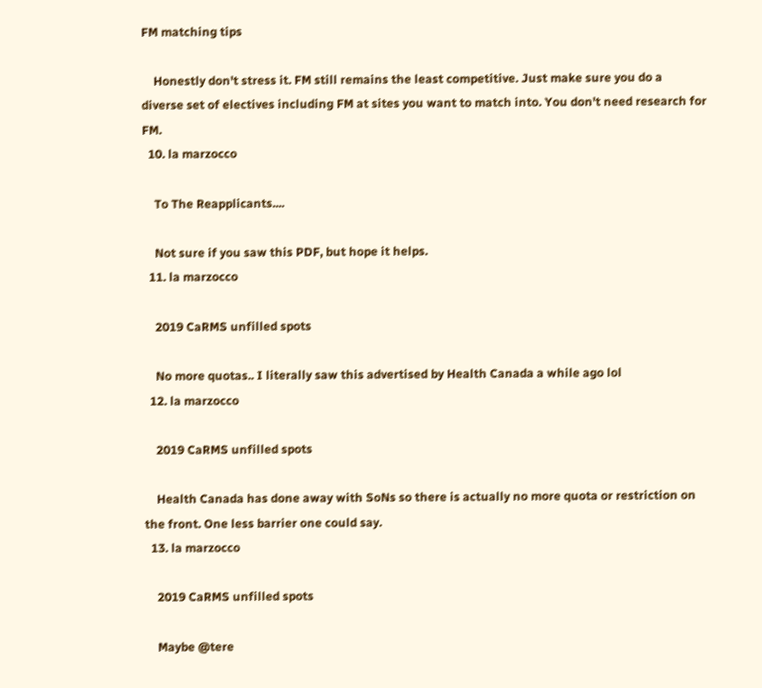FM matching tips

    Honestly don't stress it. FM still remains the least competitive. Just make sure you do a diverse set of electives including FM at sites you want to match into. You don't need research for FM.
  10. la marzocco

    To The Reapplicants....

    Not sure if you saw this PDF, but hope it helps.
  11. la marzocco

    2019 CaRMS unfilled spots

    No more quotas.. I literally saw this advertised by Health Canada a while ago lol
  12. la marzocco

    2019 CaRMS unfilled spots

    Health Canada has done away with SoNs so there is actually no more quota or restriction on the front. One less barrier one could say.
  13. la marzocco

    2019 CaRMS unfilled spots

    Maybe @tere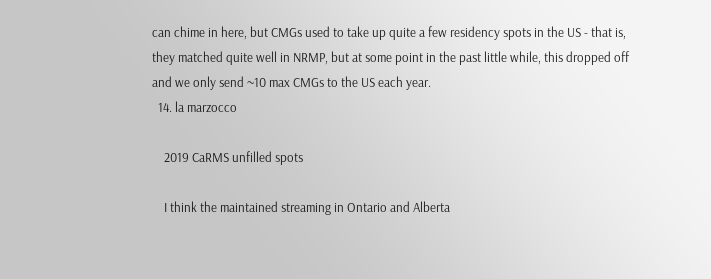can chime in here, but CMGs used to take up quite a few residency spots in the US - that is, they matched quite well in NRMP, but at some point in the past little while, this dropped off and we only send ~10 max CMGs to the US each year.
  14. la marzocco

    2019 CaRMS unfilled spots

    I think the maintained streaming in Ontario and Alberta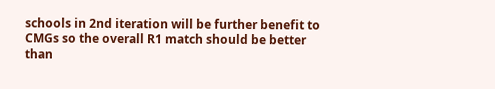schools in 2nd iteration will be further benefit to CMGs so the overall R1 match should be better than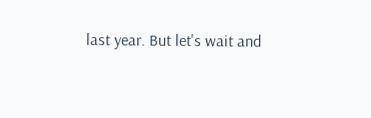last year. But let's wait and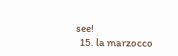see!
  15. la marzocco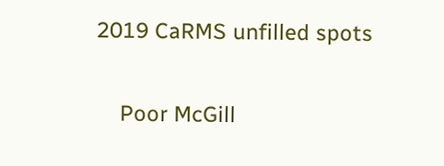2019 CaRMS unfilled spots

    Poor McGill